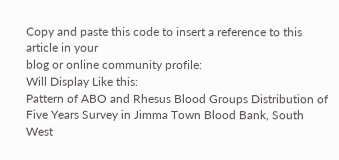Copy and paste this code to insert a reference to this article in your
blog or online community profile:
Will Display Like this:
Pattern of ABO and Rhesus Blood Groups Distribution of Five Years Survey in Jimma Town Blood Bank, South West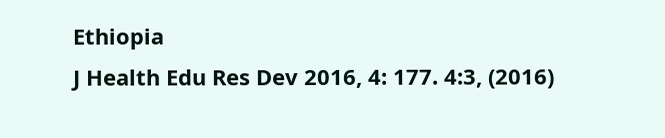Ethiopia
J Health Edu Res Dev 2016, 4: 177. 4:3, (2016)